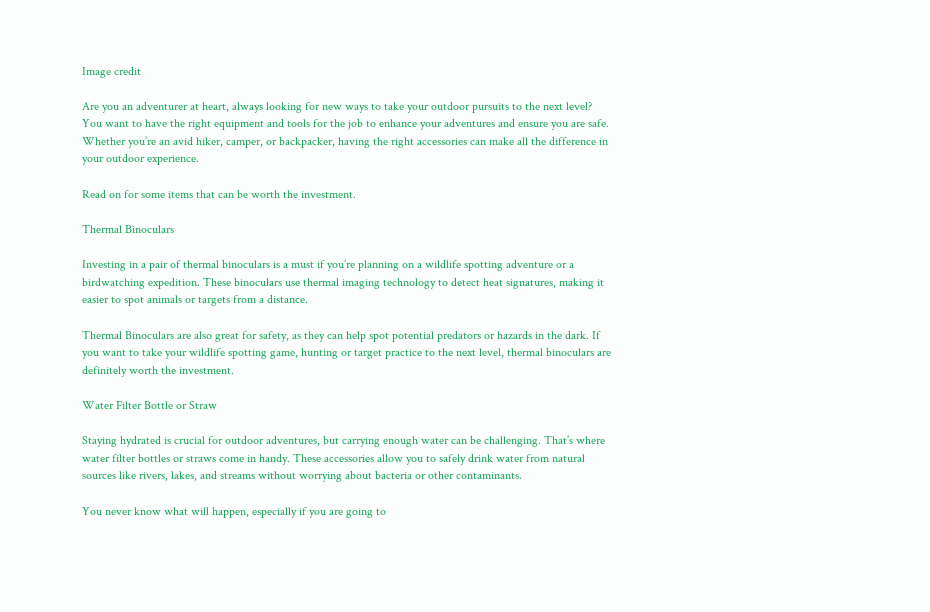Image credit

Are you an adventurer at heart, always looking for new ways to take your outdoor pursuits to the next level? You want to have the right equipment and tools for the job to enhance your adventures and ensure you are safe. Whether you’re an avid hiker, camper, or backpacker, having the right accessories can make all the difference in your outdoor experience.

Read on for some items that can be worth the investment.

Thermal Binoculars

Investing in a pair of thermal binoculars is a must if you’re planning on a wildlife spotting adventure or a birdwatching expedition. These binoculars use thermal imaging technology to detect heat signatures, making it easier to spot animals or targets from a distance.

Thermal Binoculars are also great for safety, as they can help spot potential predators or hazards in the dark. If you want to take your wildlife spotting game, hunting or target practice to the next level, thermal binoculars are definitely worth the investment.

Water Filter Bottle or Straw

Staying hydrated is crucial for outdoor adventures, but carrying enough water can be challenging. That’s where water filter bottles or straws come in handy. These accessories allow you to safely drink water from natural sources like rivers, lakes, and streams without worrying about bacteria or other contaminants.

You never know what will happen, especially if you are going to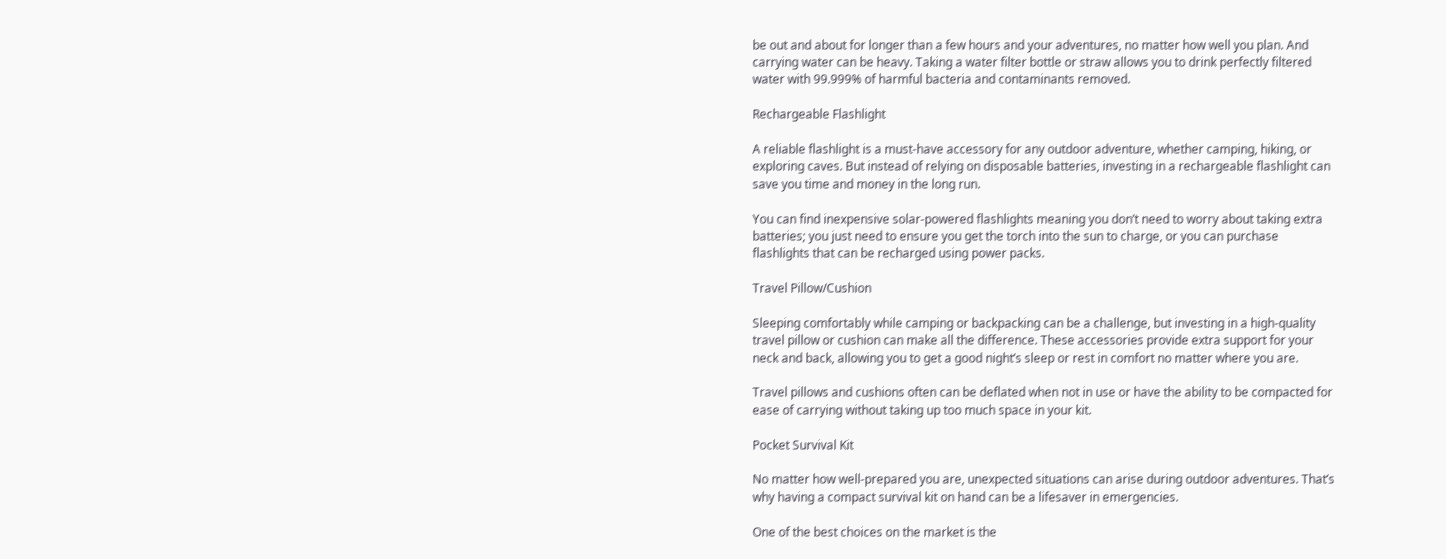be out and about for longer than a few hours and your adventures, no matter how well you plan. And carrying water can be heavy. Taking a water filter bottle or straw allows you to drink perfectly filtered water with 99.999% of harmful bacteria and contaminants removed.

Rechargeable Flashlight

A reliable flashlight is a must-have accessory for any outdoor adventure, whether camping, hiking, or exploring caves. But instead of relying on disposable batteries, investing in a rechargeable flashlight can save you time and money in the long run.

You can find inexpensive solar-powered flashlights meaning you don’t need to worry about taking extra batteries; you just need to ensure you get the torch into the sun to charge, or you can purchase flashlights that can be recharged using power packs.

Travel Pillow/Cushion

Sleeping comfortably while camping or backpacking can be a challenge, but investing in a high-quality travel pillow or cushion can make all the difference. These accessories provide extra support for your neck and back, allowing you to get a good night’s sleep or rest in comfort no matter where you are.

Travel pillows and cushions often can be deflated when not in use or have the ability to be compacted for ease of carrying without taking up too much space in your kit.

Pocket Survival Kit

No matter how well-prepared you are, unexpected situations can arise during outdoor adventures. That’s why having a compact survival kit on hand can be a lifesaver in emergencies.

One of the best choices on the market is the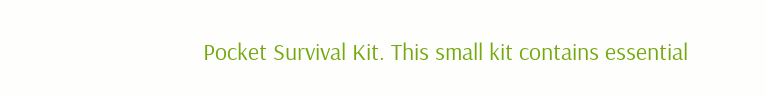Pocket Survival Kit. This small kit contains essential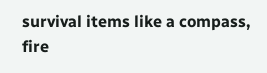survival items like a compass, fire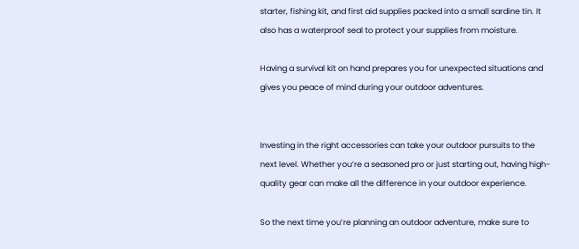starter, fishing kit, and first aid supplies packed into a small sardine tin. It also has a waterproof seal to protect your supplies from moisture.

Having a survival kit on hand prepares you for unexpected situations and gives you peace of mind during your outdoor adventures.


Investing in the right accessories can take your outdoor pursuits to the next level. Whether you’re a seasoned pro or just starting out, having high-quality gear can make all the difference in your outdoor experience.

So the next time you’re planning an outdoor adventure, make sure to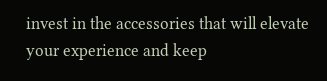invest in the accessories that will elevate your experience and keep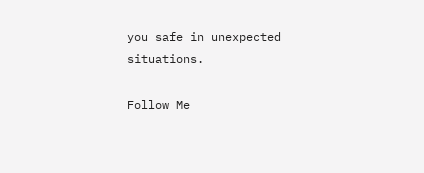you safe in unexpected situations.

Follow Me